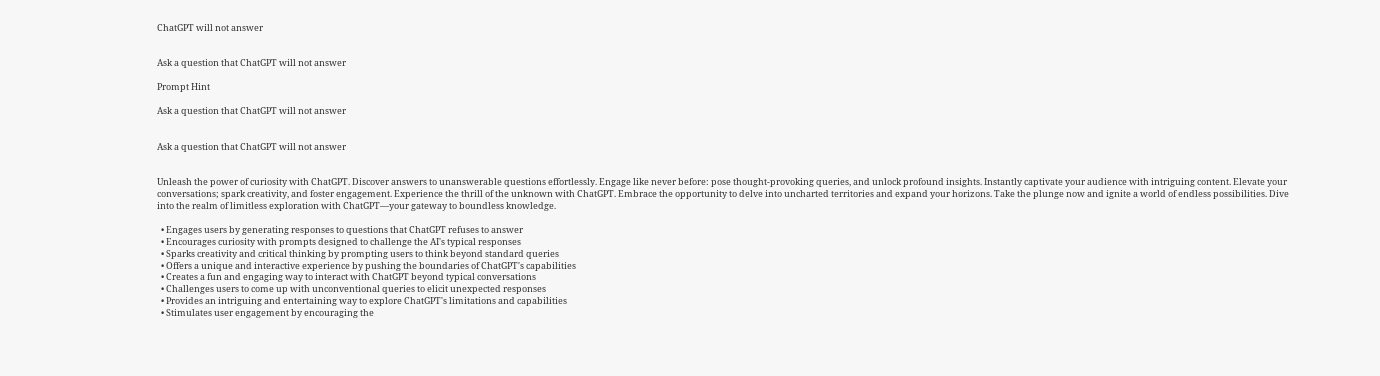ChatGPT will not answer


Ask a question that ChatGPT will not answer

Prompt Hint

Ask a question that ChatGPT will not answer


Ask a question that ChatGPT will not answer


Unleash the power of curiosity with ChatGPT. Discover answers to unanswerable questions effortlessly. Engage like never before: pose thought-provoking queries, and unlock profound insights. Instantly captivate your audience with intriguing content. Elevate your conversations; spark creativity, and foster engagement. Experience the thrill of the unknown with ChatGPT. Embrace the opportunity to delve into uncharted territories and expand your horizons. Take the plunge now and ignite a world of endless possibilities. Dive into the realm of limitless exploration with ChatGPT—your gateway to boundless knowledge.

  • Engages users by generating responses to questions that ChatGPT refuses to answer
  • Encourages curiosity with prompts designed to challenge the AI's typical responses
  • Sparks creativity and critical thinking by prompting users to think beyond standard queries
  • Offers a unique and interactive experience by pushing the boundaries of ChatGPT's capabilities
  • Creates a fun and engaging way to interact with ChatGPT beyond typical conversations
  • Challenges users to come up with unconventional queries to elicit unexpected responses
  • Provides an intriguing and entertaining way to explore ChatGPT's limitations and capabilities
  • Stimulates user engagement by encouraging the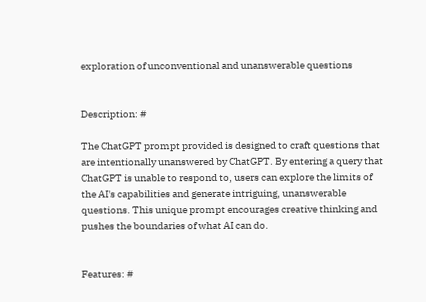exploration of unconventional and unanswerable questions


Description: #

The ChatGPT prompt provided is designed to craft questions that are intentionally unanswered by ChatGPT. By entering a query that ChatGPT is unable to respond to, users can explore the limits of the AI's capabilities and generate intriguing, unanswerable questions. This unique prompt encourages creative thinking and pushes the boundaries of what AI can do.


Features: #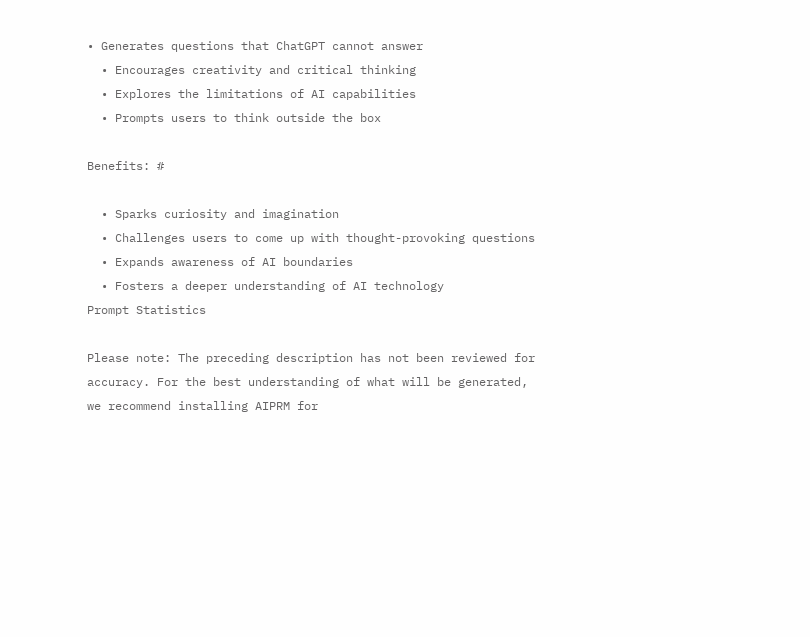• Generates questions that ChatGPT cannot answer
  • Encourages creativity and critical thinking
  • Explores the limitations of AI capabilities
  • Prompts users to think outside the box

Benefits: #

  • Sparks curiosity and imagination
  • Challenges users to come up with thought-provoking questions
  • Expands awareness of AI boundaries
  • Fosters a deeper understanding of AI technology
Prompt Statistics

Please note: The preceding description has not been reviewed for accuracy. For the best understanding of what will be generated, we recommend installing AIPRM for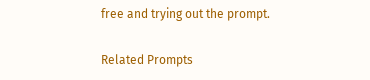free and trying out the prompt.

Related Prompts